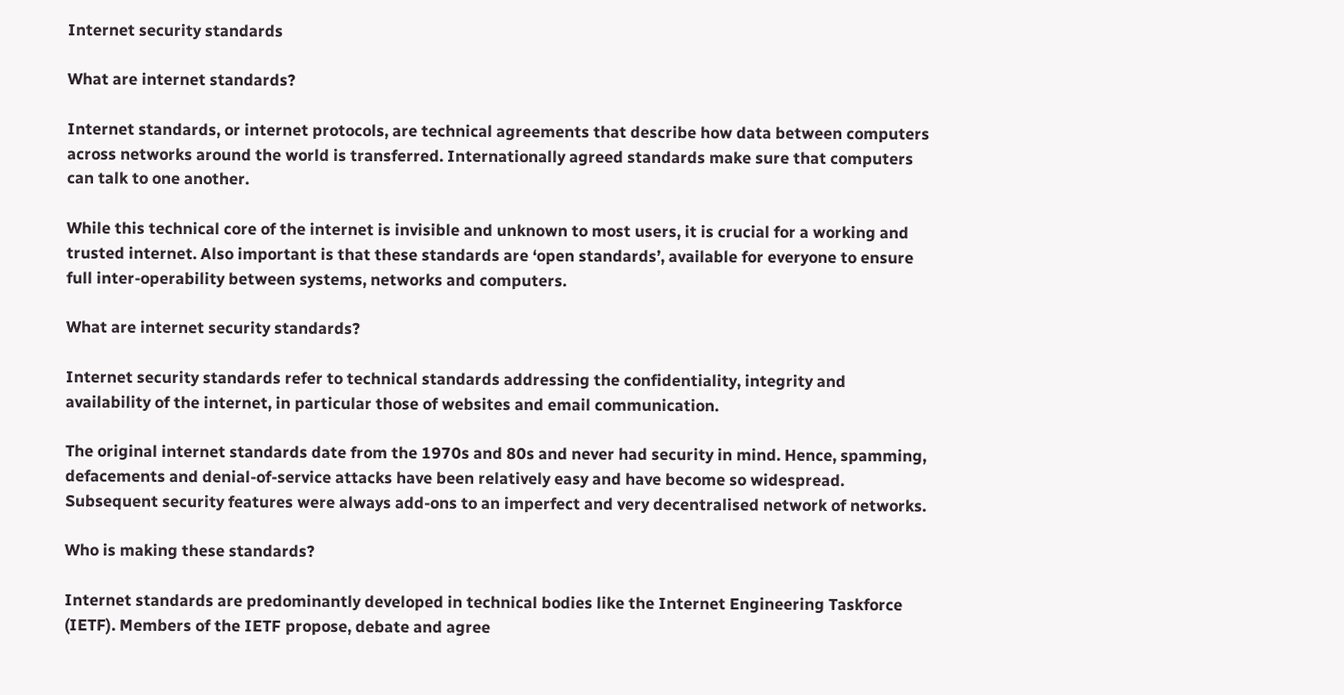Internet security standards

What are internet standards?

Internet standards, or internet protocols, are technical agreements that describe how data between computers across networks around the world is transferred. Internationally agreed standards make sure that computers can talk to one another.

While this technical core of the internet is invisible and unknown to most users, it is crucial for a working and trusted internet. Also important is that these standards are ‘open standards’, available for everyone to ensure full inter-operability between systems, networks and computers.

What are internet security standards?

Internet security standards refer to technical standards addressing the confidentiality, integrity and availability of the internet, in particular those of websites and email communication.

The original internet standards date from the 1970s and 80s and never had security in mind. Hence, spamming, defacements and denial-of-service attacks have been relatively easy and have become so widespread. Subsequent security features were always add-ons to an imperfect and very decentralised network of networks.

Who is making these standards?

Internet standards are predominantly developed in technical bodies like the Internet Engineering Taskforce (IETF). Members of the IETF propose, debate and agree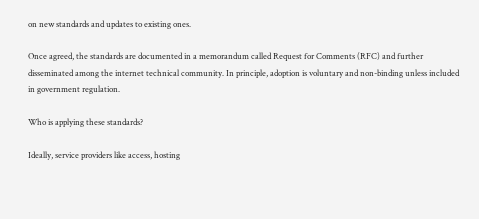on new standards and updates to existing ones.

Once agreed, the standards are documented in a memorandum called Request for Comments (RFC) and further disseminated among the internet technical community. In principle, adoption is voluntary and non-binding unless included in government regulation.

Who is applying these standards?

Ideally, service providers like access, hosting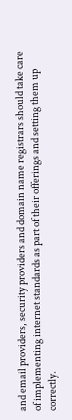and email providers, security providers and domain name registrars should take care of implementing internet standards as part of their offerings and setting them up correctly.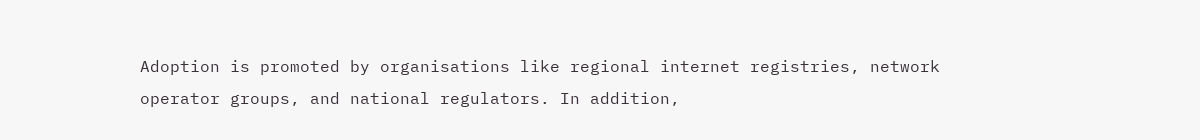Adoption is promoted by organisations like regional internet registries, network operator groups, and national regulators. In addition,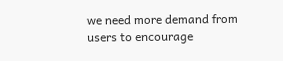we need more demand from users to encourage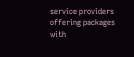service providers offering packages with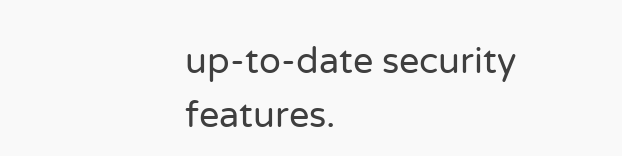up-to-date security features.